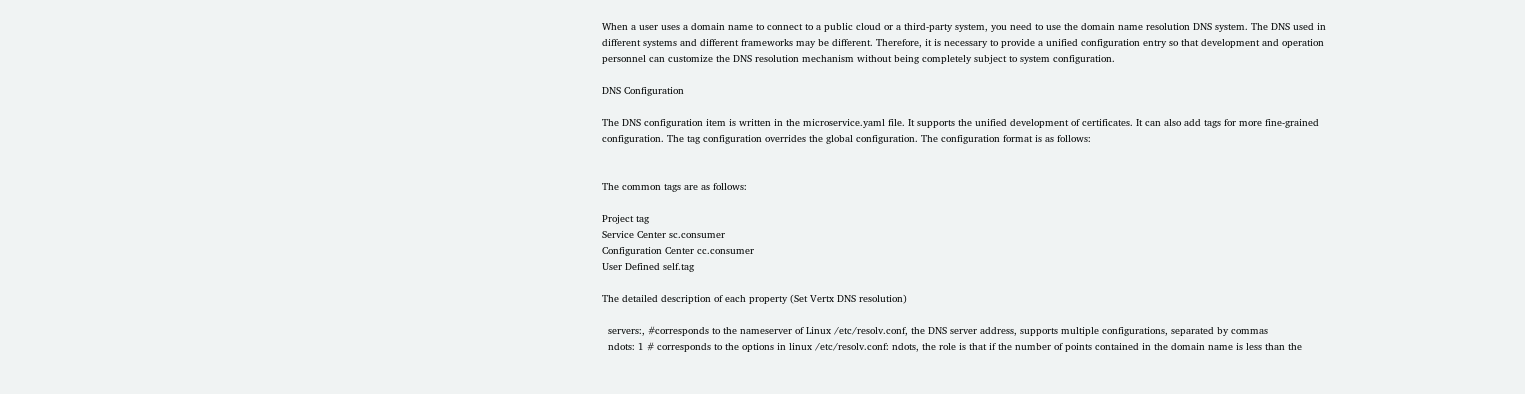When a user uses a domain name to connect to a public cloud or a third-party system, you need to use the domain name resolution DNS system. The DNS used in different systems and different frameworks may be different. Therefore, it is necessary to provide a unified configuration entry so that development and operation personnel can customize the DNS resolution mechanism without being completely subject to system configuration.

DNS Configuration

The DNS configuration item is written in the microservice.yaml file. It supports the unified development of certificates. It can also add tags for more fine-grained configuration. The tag configuration overrides the global configuration. The configuration format is as follows:


The common tags are as follows:

Project tag
Service Center sc.consumer
Configuration Center cc.consumer
User Defined self.tag

The detailed description of each property (Set Vertx DNS resolution)

  servers:, #corresponds to the nameserver of Linux /etc/resolv.conf, the DNS server address, supports multiple configurations, separated by commas
  ndots: 1 # corresponds to the options in linux /etc/resolv.conf: ndots, the role is that if the number of points contained in the domain name is less than the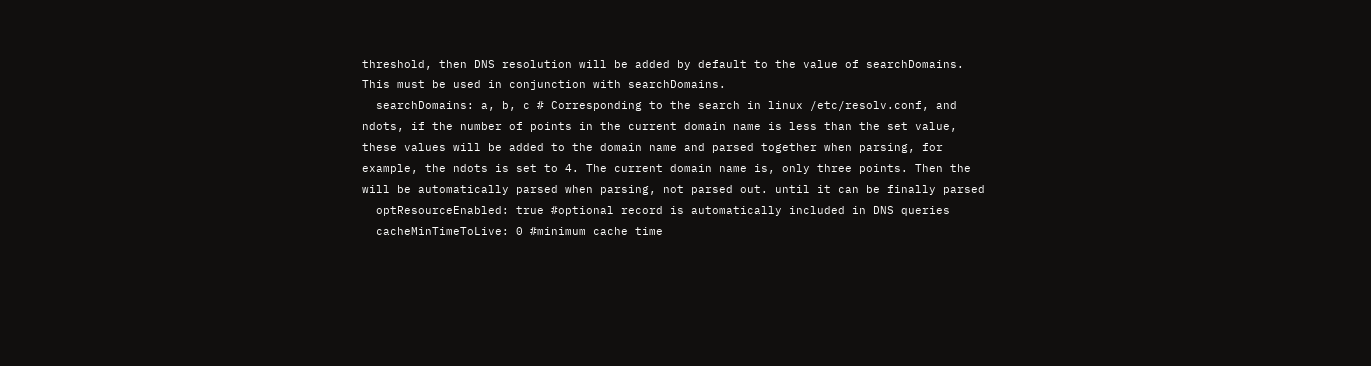threshold, then DNS resolution will be added by default to the value of searchDomains. This must be used in conjunction with searchDomains.
  searchDomains: a, b, c # Corresponding to the search in linux /etc/resolv.conf, and ndots, if the number of points in the current domain name is less than the set value, these values will be added to the domain name and parsed together when parsing, for example, the ndots is set to 4. The current domain name is, only three points. Then the will be automatically parsed when parsing, not parsed out. until it can be finally parsed
  optResourceEnabled: true #optional record is automatically included in DNS queries
  cacheMinTimeToLive: 0 #minimum cache time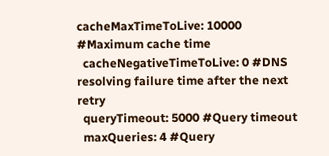cacheMaxTimeToLive: 10000 #Maximum cache time
  cacheNegativeTimeToLive: 0 #DNS resolving failure time after the next retry
  queryTimeout: 5000 #Query timeout
  maxQueries: 4 #Query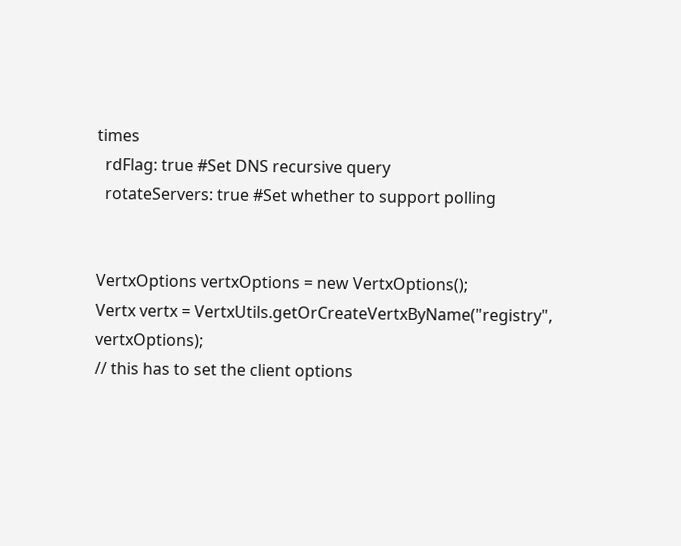times
  rdFlag: true #Set DNS recursive query
  rotateServers: true #Set whether to support polling


VertxOptions vertxOptions = new VertxOptions();
Vertx vertx = VertxUtils.getOrCreateVertxByName("registry", vertxOptions);
// this has to set the client options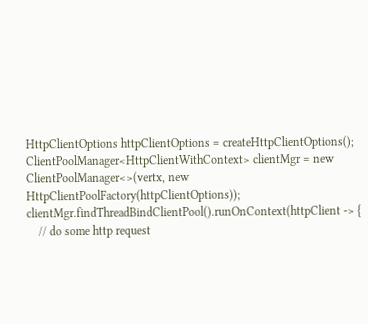HttpClientOptions httpClientOptions = createHttpClientOptions();
ClientPoolManager<HttpClientWithContext> clientMgr = new ClientPoolManager<>(vertx, new HttpClientPoolFactory(httpClientOptions));
clientMgr.findThreadBindClientPool().runOnContext(httpClient -> {
    // do some http request